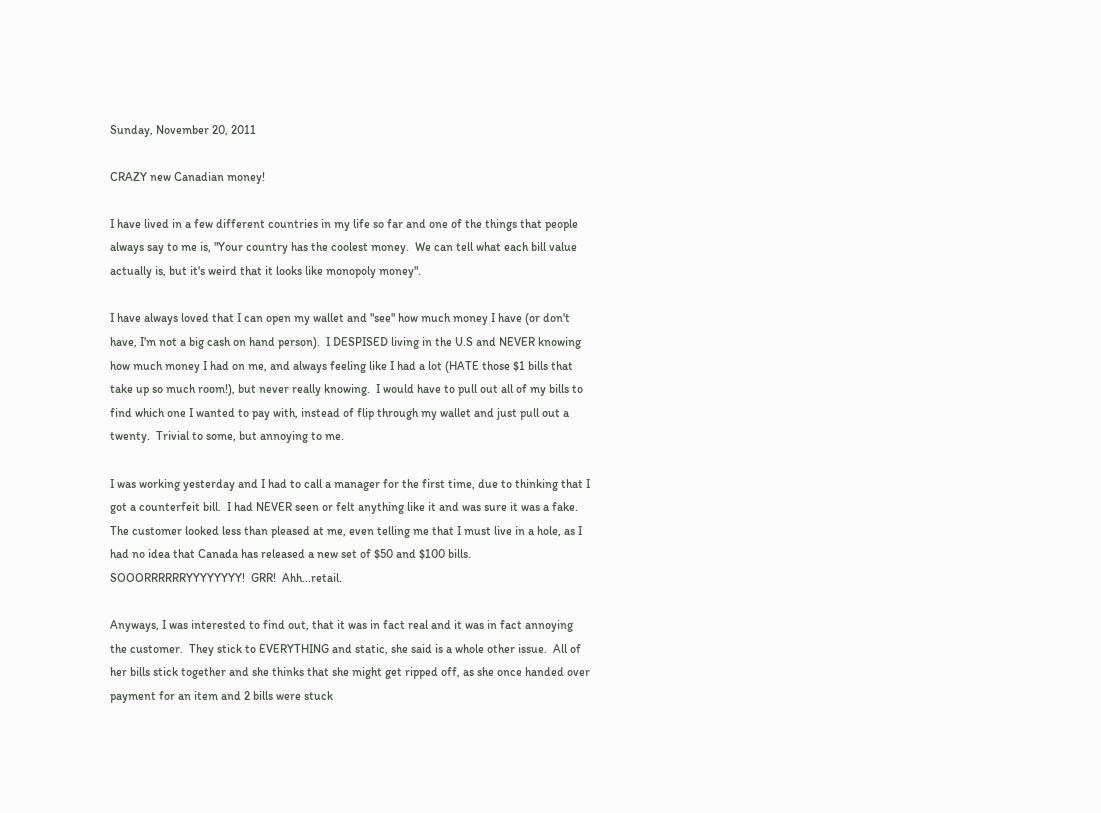Sunday, November 20, 2011

CRAZY new Canadian money!

I have lived in a few different countries in my life so far and one of the things that people always say to me is, "Your country has the coolest money.  We can tell what each bill value actually is, but it's weird that it looks like monopoly money".

I have always loved that I can open my wallet and "see" how much money I have (or don't have, I'm not a big cash on hand person).  I DESPISED living in the U.S and NEVER knowing how much money I had on me, and always feeling like I had a lot (HATE those $1 bills that take up so much room!), but never really knowing.  I would have to pull out all of my bills to find which one I wanted to pay with, instead of flip through my wallet and just pull out a twenty.  Trivial to some, but annoying to me.

I was working yesterday and I had to call a manager for the first time, due to thinking that I got a counterfeit bill.  I had NEVER seen or felt anything like it and was sure it was a fake.  The customer looked less than pleased at me, even telling me that I must live in a hole, as I had no idea that Canada has released a new set of $50 and $100 bills.  SOOORRRRRRYYYYYYYY!  GRR!  Ahh...retail.

Anyways, I was interested to find out, that it was in fact real and it was in fact annoying the customer.  They stick to EVERYTHING and static, she said is a whole other issue.  All of her bills stick together and she thinks that she might get ripped off, as she once handed over payment for an item and 2 bills were stuck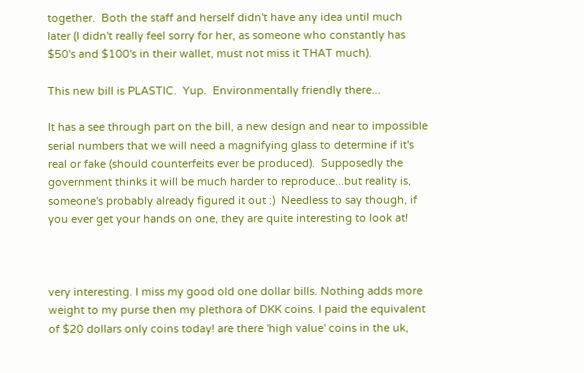together.  Both the staff and herself didn't have any idea until much later (I didn't really feel sorry for her, as someone who constantly has $50's and $100's in their wallet, must not miss it THAT much).

This new bill is PLASTIC.  Yup.  Environmentally friendly there...

It has a see through part on the bill, a new design and near to impossible serial numbers that we will need a magnifying glass to determine if it's real or fake (should counterfeits ever be produced).  Supposedly the government thinks it will be much harder to reproduce...but reality is, someone's probably already figured it out :)  Needless to say though, if you ever get your hands on one, they are quite interesting to look at!



very interesting. I miss my good old one dollar bills. Nothing adds more weight to my purse then my plethora of DKK coins. I paid the equivalent of $20 dollars only coins today! are there 'high value' coins in the uk,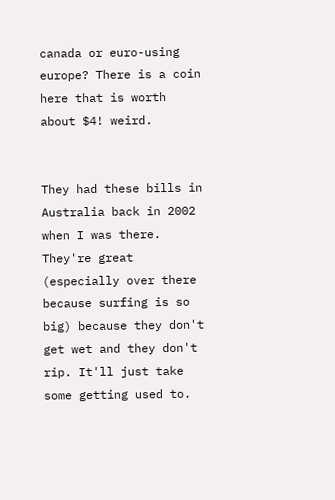canada or euro-using europe? There is a coin here that is worth about $4! weird.


They had these bills in Australia back in 2002 when I was there. They're great (especially over there because surfing is so big) because they don't get wet and they don't rip. It'll just take some getting used to.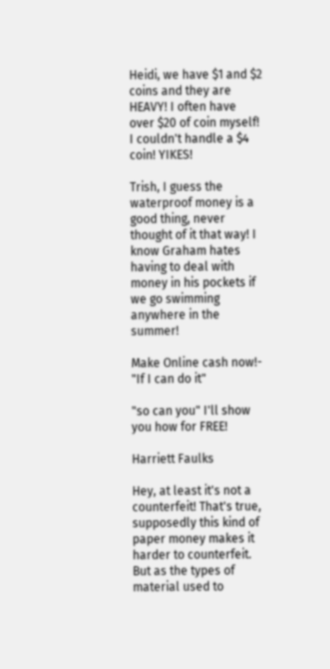Heidi, we have $1 and $2 coins and they are HEAVY! I often have over $20 of coin myself! I couldn't handle a $4 coin! YIKES!

Trish, I guess the waterproof money is a good thing, never thought of it that way! I know Graham hates having to deal with money in his pockets if we go swimming anywhere in the summer!

Make Online cash now!- "If I can do it"

"so can you" I'll show you how for FREE!

Harriett Faulks

Hey, at least it's not a counterfeit! That's true, supposedly this kind of paper money makes it harder to counterfeit. But as the types of material used to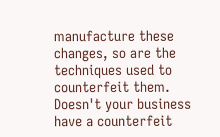manufacture these changes, so are the techniques used to counterfeit them. Doesn't your business have a counterfeit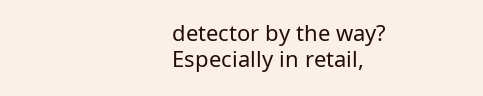detector by the way? Especially in retail,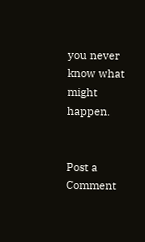you never know what might happen.


Post a Comment